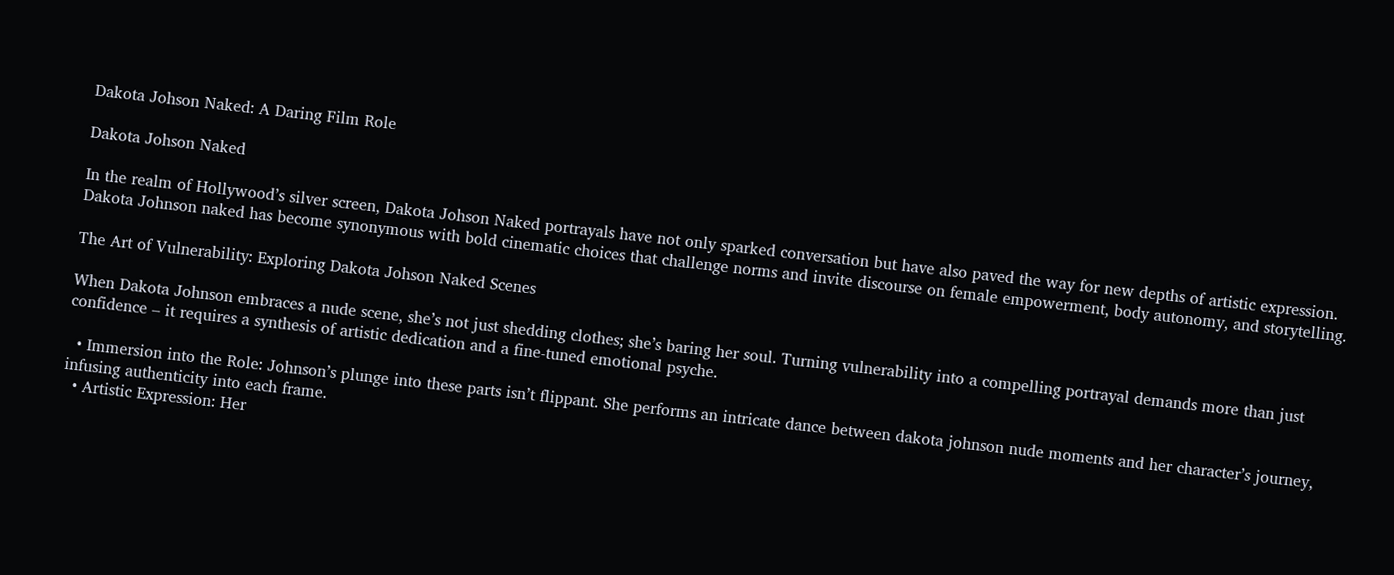Dakota Johson Naked: A Daring Film Role

Dakota Johson Naked

In the realm of Hollywood’s silver screen, Dakota Johson Naked portrayals have not only sparked conversation but have also paved the way for new depths of artistic expression. Dakota Johnson naked has become synonymous with bold cinematic choices that challenge norms and invite discourse on female empowerment, body autonomy, and storytelling.

The Art of Vulnerability: Exploring Dakota Johson Naked Scenes

When Dakota Johnson embraces a nude scene, she’s not just shedding clothes; she’s baring her soul. Turning vulnerability into a compelling portrayal demands more than just confidence – it requires a synthesis of artistic dedication and a fine-tuned emotional psyche.

  • Immersion into the Role: Johnson’s plunge into these parts isn’t flippant. She performs an intricate dance between dakota johnson nude moments and her character’s journey, infusing authenticity into each frame.
  • Artistic Expression: Her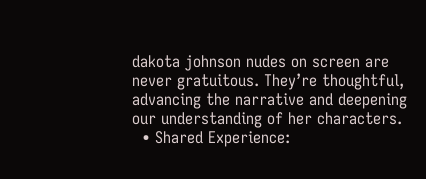dakota johnson nudes on screen are never gratuitous. They’re thoughtful, advancing the narrative and deepening our understanding of her characters.
  • Shared Experience: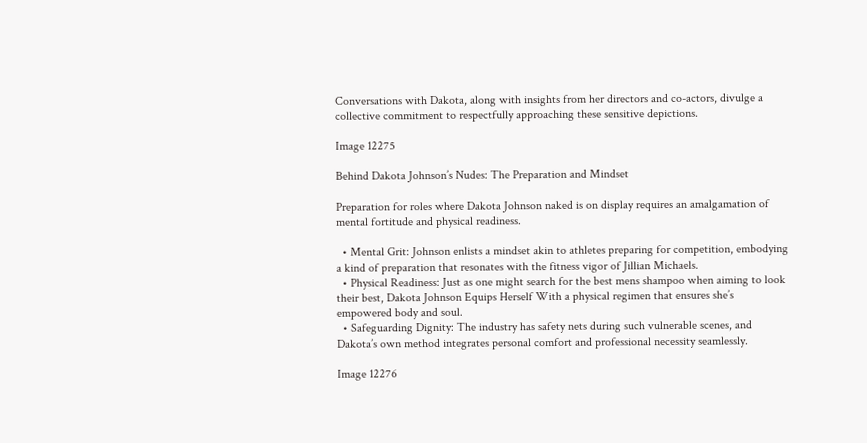Conversations with Dakota, along with insights from her directors and co-actors, divulge a collective commitment to respectfully approaching these sensitive depictions.

Image 12275

Behind Dakota Johnson’s Nudes: The Preparation and Mindset

Preparation for roles where Dakota Johnson naked is on display requires an amalgamation of mental fortitude and physical readiness.

  • Mental Grit: Johnson enlists a mindset akin to athletes preparing for competition, embodying a kind of preparation that resonates with the fitness vigor of Jillian Michaels.
  • Physical Readiness: Just as one might search for the best mens shampoo when aiming to look their best, Dakota Johnson Equips Herself With a physical regimen that ensures she’s empowered body and soul.
  • Safeguarding Dignity: The industry has safety nets during such vulnerable scenes, and Dakota’s own method integrates personal comfort and professional necessity seamlessly.

Image 12276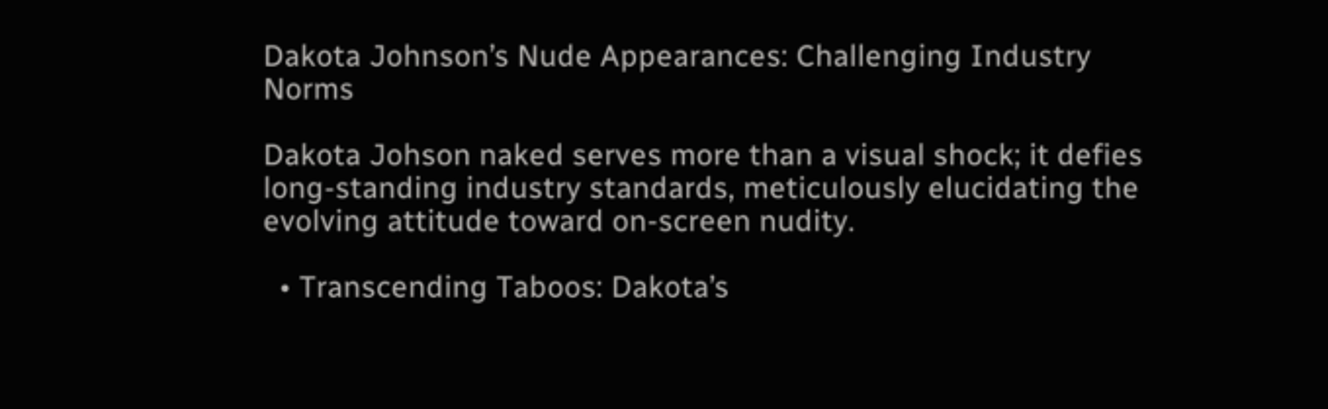Dakota Johnson’s Nude Appearances: Challenging Industry Norms

Dakota Johson naked serves more than a visual shock; it defies long-standing industry standards, meticulously elucidating the evolving attitude toward on-screen nudity.

  • Transcending Taboos: Dakota’s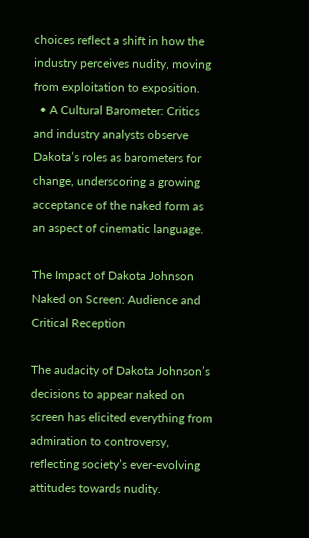choices reflect a shift in how the industry perceives nudity, moving from exploitation to exposition.
  • A Cultural Barometer: Critics and industry analysts observe Dakota’s roles as barometers for change, underscoring a growing acceptance of the naked form as an aspect of cinematic language.

The Impact of Dakota Johnson Naked on Screen: Audience and Critical Reception

The audacity of Dakota Johnson’s decisions to appear naked on screen has elicited everything from admiration to controversy, reflecting society’s ever-evolving attitudes towards nudity.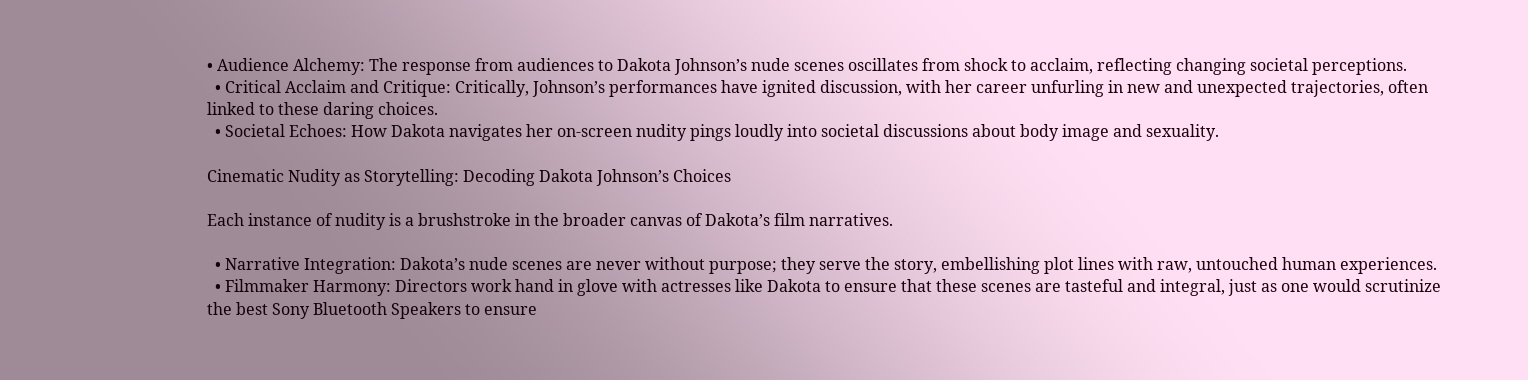• Audience Alchemy: The response from audiences to Dakota Johnson’s nude scenes oscillates from shock to acclaim, reflecting changing societal perceptions.
  • Critical Acclaim and Critique: Critically, Johnson’s performances have ignited discussion, with her career unfurling in new and unexpected trajectories, often linked to these daring choices.
  • Societal Echoes: How Dakota navigates her on-screen nudity pings loudly into societal discussions about body image and sexuality.

Cinematic Nudity as Storytelling: Decoding Dakota Johnson’s Choices

Each instance of nudity is a brushstroke in the broader canvas of Dakota’s film narratives.

  • Narrative Integration: Dakota’s nude scenes are never without purpose; they serve the story, embellishing plot lines with raw, untouched human experiences.
  • Filmmaker Harmony: Directors work hand in glove with actresses like Dakota to ensure that these scenes are tasteful and integral, just as one would scrutinize the best Sony Bluetooth Speakers to ensure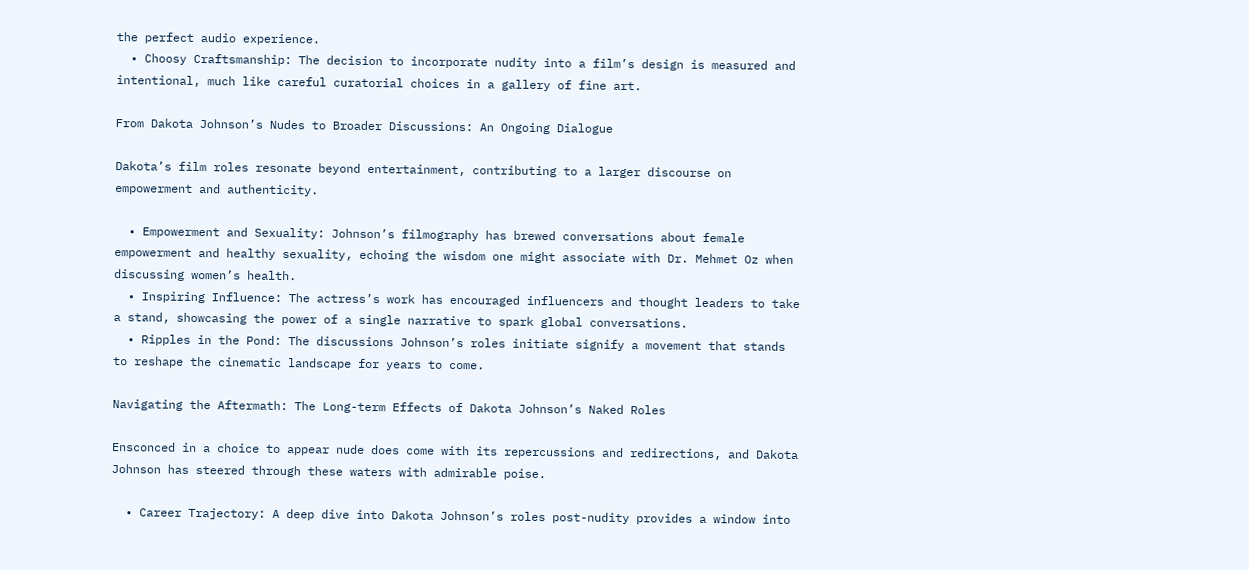the perfect audio experience.
  • Choosy Craftsmanship: The decision to incorporate nudity into a film’s design is measured and intentional, much like careful curatorial choices in a gallery of fine art.

From Dakota Johnson’s Nudes to Broader Discussions: An Ongoing Dialogue

Dakota’s film roles resonate beyond entertainment, contributing to a larger discourse on empowerment and authenticity.

  • Empowerment and Sexuality: Johnson’s filmography has brewed conversations about female empowerment and healthy sexuality, echoing the wisdom one might associate with Dr. Mehmet Oz when discussing women’s health.
  • Inspiring Influence: The actress’s work has encouraged influencers and thought leaders to take a stand, showcasing the power of a single narrative to spark global conversations.
  • Ripples in the Pond: The discussions Johnson’s roles initiate signify a movement that stands to reshape the cinematic landscape for years to come.

Navigating the Aftermath: The Long-term Effects of Dakota Johnson’s Naked Roles

Ensconced in a choice to appear nude does come with its repercussions and redirections, and Dakota Johnson has steered through these waters with admirable poise.

  • Career Trajectory: A deep dive into Dakota Johnson’s roles post-nudity provides a window into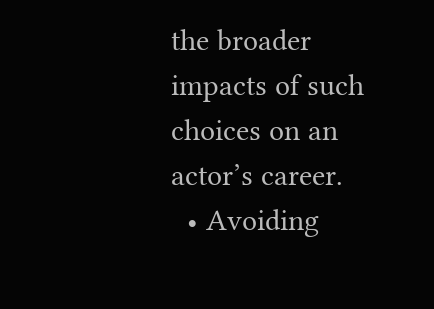the broader impacts of such choices on an actor’s career.
  • Avoiding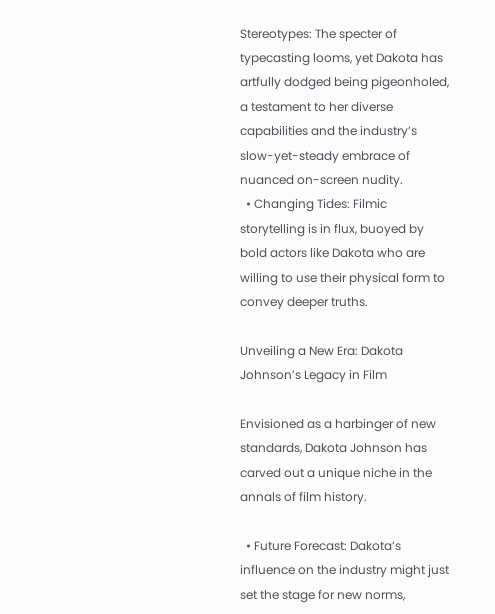Stereotypes: The specter of typecasting looms, yet Dakota has artfully dodged being pigeonholed, a testament to her diverse capabilities and the industry’s slow-yet-steady embrace of nuanced on-screen nudity.
  • Changing Tides: Filmic storytelling is in flux, buoyed by bold actors like Dakota who are willing to use their physical form to convey deeper truths.

Unveiling a New Era: Dakota Johnson’s Legacy in Film

Envisioned as a harbinger of new standards, Dakota Johnson has carved out a unique niche in the annals of film history.

  • Future Forecast: Dakota’s influence on the industry might just set the stage for new norms,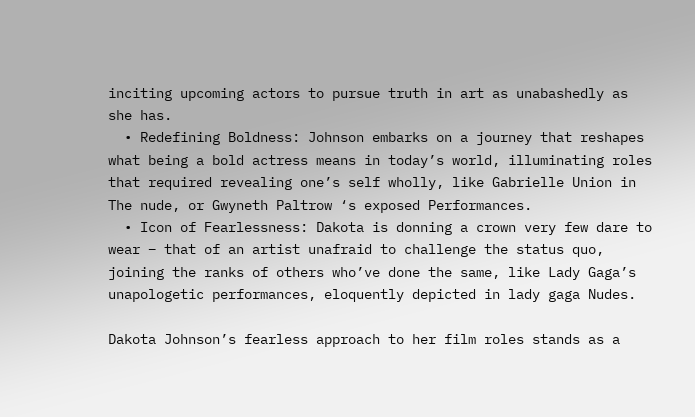inciting upcoming actors to pursue truth in art as unabashedly as she has.
  • Redefining Boldness: Johnson embarks on a journey that reshapes what being a bold actress means in today’s world, illuminating roles that required revealing one’s self wholly, like Gabrielle Union in The nude, or Gwyneth Paltrow ‘s exposed Performances.
  • Icon of Fearlessness: Dakota is donning a crown very few dare to wear – that of an artist unafraid to challenge the status quo, joining the ranks of others who’ve done the same, like Lady Gaga’s unapologetic performances, eloquently depicted in lady gaga Nudes.

Dakota Johnson’s fearless approach to her film roles stands as a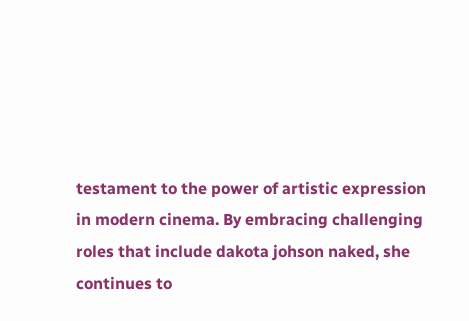testament to the power of artistic expression in modern cinema. By embracing challenging roles that include dakota johson naked, she continues to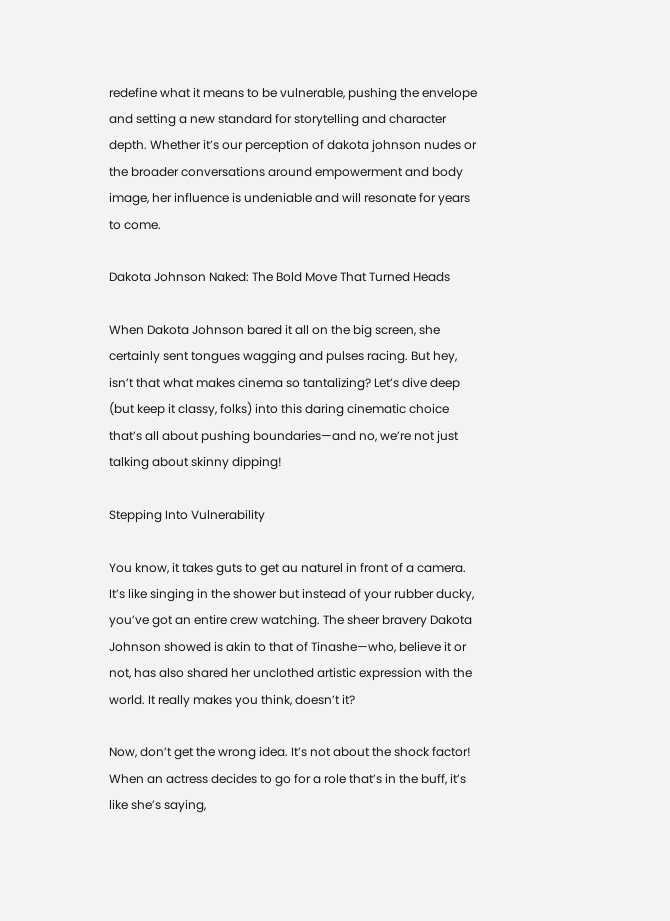redefine what it means to be vulnerable, pushing the envelope and setting a new standard for storytelling and character depth. Whether it’s our perception of dakota johnson nudes or the broader conversations around empowerment and body image, her influence is undeniable and will resonate for years to come.

Dakota Johnson Naked: The Bold Move That Turned Heads

When Dakota Johnson bared it all on the big screen, she certainly sent tongues wagging and pulses racing. But hey, isn’t that what makes cinema so tantalizing? Let’s dive deep (but keep it classy, folks) into this daring cinematic choice that’s all about pushing boundaries—and no, we’re not just talking about skinny dipping!

Stepping Into Vulnerability

You know, it takes guts to get au naturel in front of a camera. It’s like singing in the shower but instead of your rubber ducky, you’ve got an entire crew watching. The sheer bravery Dakota Johnson showed is akin to that of Tinashe—who, believe it or not, has also shared her unclothed artistic expression with the world. It really makes you think, doesn’t it?

Now, don’t get the wrong idea. It’s not about the shock factor! When an actress decides to go for a role that’s in the buff, it’s like she’s saying,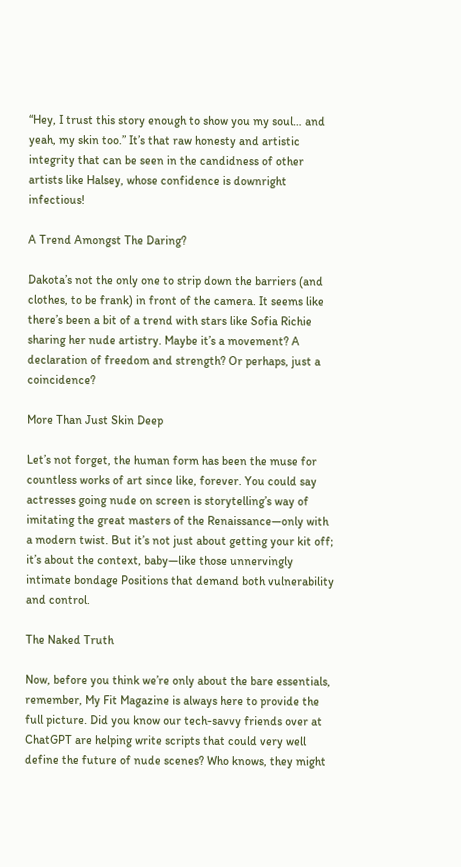“Hey, I trust this story enough to show you my soul… and yeah, my skin too.” It’s that raw honesty and artistic integrity that can be seen in the candidness of other artists like Halsey, whose confidence is downright infectious!

A Trend Amongst The Daring?

Dakota’s not the only one to strip down the barriers (and clothes, to be frank) in front of the camera. It seems like there’s been a bit of a trend with stars like Sofia Richie sharing her nude artistry. Maybe it’s a movement? A declaration of freedom and strength? Or perhaps, just a coincidence?

More Than Just Skin Deep

Let’s not forget, the human form has been the muse for countless works of art since like, forever. You could say actresses going nude on screen is storytelling’s way of imitating the great masters of the Renaissance—only with a modern twist. But it’s not just about getting your kit off; it’s about the context, baby—like those unnervingly intimate bondage Positions that demand both vulnerability and control.

The Naked Truth

Now, before you think we’re only about the bare essentials, remember, My Fit Magazine is always here to provide the full picture. Did you know our tech-savvy friends over at ChatGPT are helping write scripts that could very well define the future of nude scenes? Who knows, they might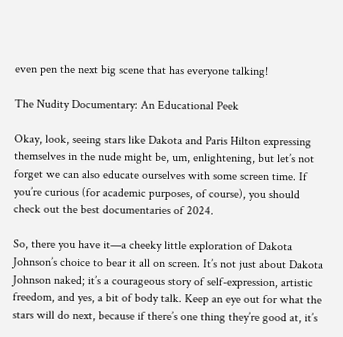even pen the next big scene that has everyone talking!

The Nudity Documentary: An Educational Peek

Okay, look, seeing stars like Dakota and Paris Hilton expressing themselves in the nude might be, um, enlightening, but let’s not forget we can also educate ourselves with some screen time. If you’re curious (for academic purposes, of course), you should check out the best documentaries of 2024.

So, there you have it—a cheeky little exploration of Dakota Johnson’s choice to bear it all on screen. It’s not just about Dakota Johnson naked; it’s a courageous story of self-expression, artistic freedom, and yes, a bit of body talk. Keep an eye out for what the stars will do next, because if there’s one thing they’re good at, it’s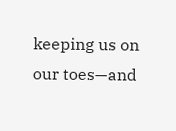keeping us on our toes—and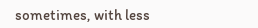sometimes, with less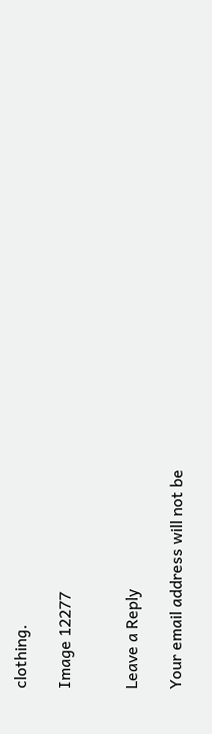clothing.

Image 12277


Leave a Reply

Your email address will not be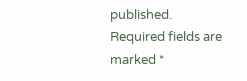published. Required fields are marked *